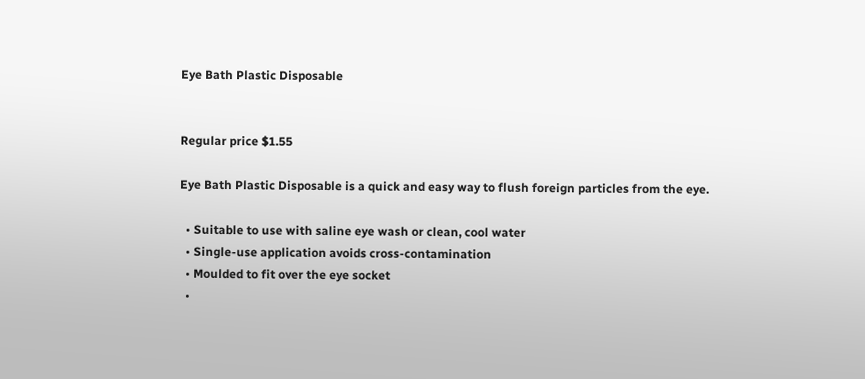Eye Bath Plastic Disposable


Regular price $1.55

Eye Bath Plastic Disposable is a quick and easy way to flush foreign particles from the eye.

  • Suitable to use with saline eye wash or clean, cool water
  • Single-use application avoids cross-contamination
  • Moulded to fit over the eye socket
  •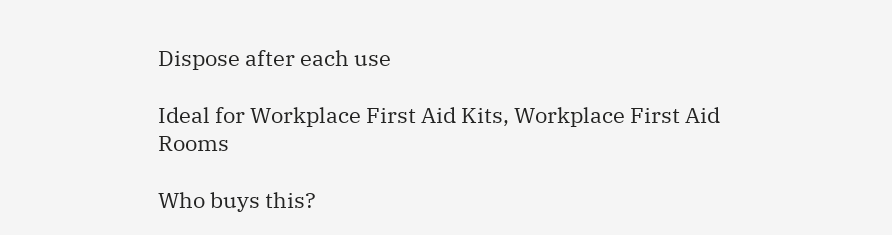Dispose after each use

Ideal for Workplace First Aid Kits, Workplace First Aid Rooms

Who buys this?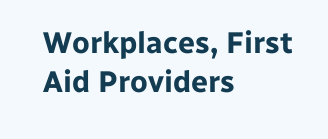Workplaces, First Aid Providers